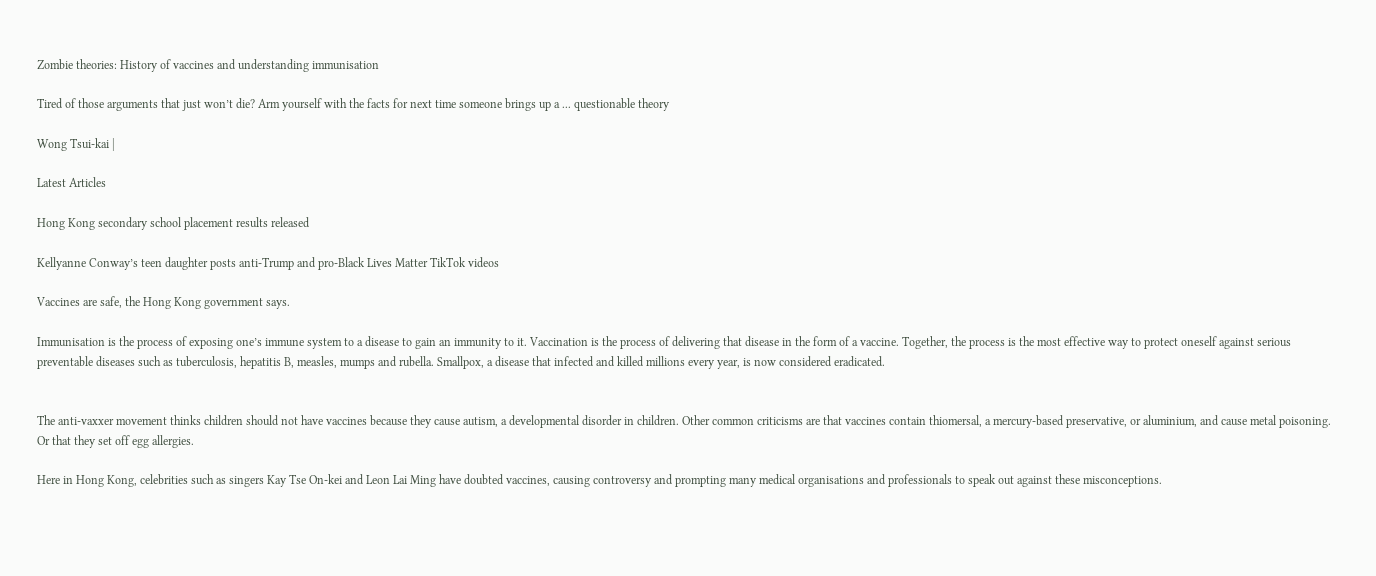Zombie theories: History of vaccines and understanding immunisation

Tired of those arguments that just won’t die? Arm yourself with the facts for next time someone brings up a ... questionable theory

Wong Tsui-kai |

Latest Articles

Hong Kong secondary school placement results released

Kellyanne Conway’s teen daughter posts anti-Trump and pro-Black Lives Matter TikTok videos

Vaccines are safe, the Hong Kong government says.

Immunisation is the process of exposing one’s immune system to a disease to gain an immunity to it. Vaccination is the process of delivering that disease in the form of a vaccine. Together, the process is the most effective way to protect oneself against serious preventable diseases such as tuberculosis, hepatitis B, measles, mumps and rubella. Smallpox, a disease that infected and killed millions every year, is now considered eradicated.


The anti-vaxxer movement thinks children should not have vaccines because they cause autism, a developmental disorder in children. Other common criticisms are that vaccines contain thiomersal, a mercury-based preservative, or aluminium, and cause metal poisoning. Or that they set off egg allergies.

Here in Hong Kong, celebrities such as singers Kay Tse On-kei and Leon Lai Ming have doubted vaccines, causing controversy and prompting many medical organisations and professionals to speak out against these misconceptions.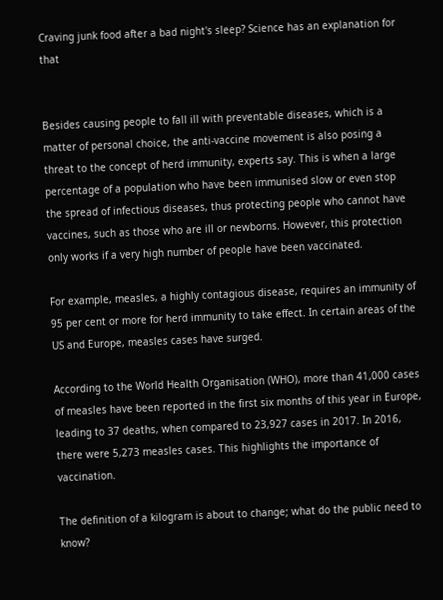Craving junk food after a bad night's sleep? Science has an explanation for that


Besides causing people to fall ill with preventable diseases, which is a matter of personal choice, the anti-vaccine movement is also posing a threat to the concept of herd immunity, experts say. This is when a large percentage of a population who have been immunised slow or even stop the spread of infectious diseases, thus protecting people who cannot have vaccines, such as those who are ill or newborns. However, this protection only works if a very high number of people have been vaccinated.

For example, measles, a highly contagious disease, requires an immunity of 95 per cent or more for herd immunity to take effect. In certain areas of the US and Europe, measles cases have surged.

According to the World Health Organisation (WHO), more than 41,000 cases of measles have been reported in the first six months of this year in Europe, leading to 37 deaths, when compared to 23,927 cases in 2017. In 2016, there were 5,273 measles cases. This highlights the importance of vaccination.

The definition of a kilogram is about to change; what do the public need to know?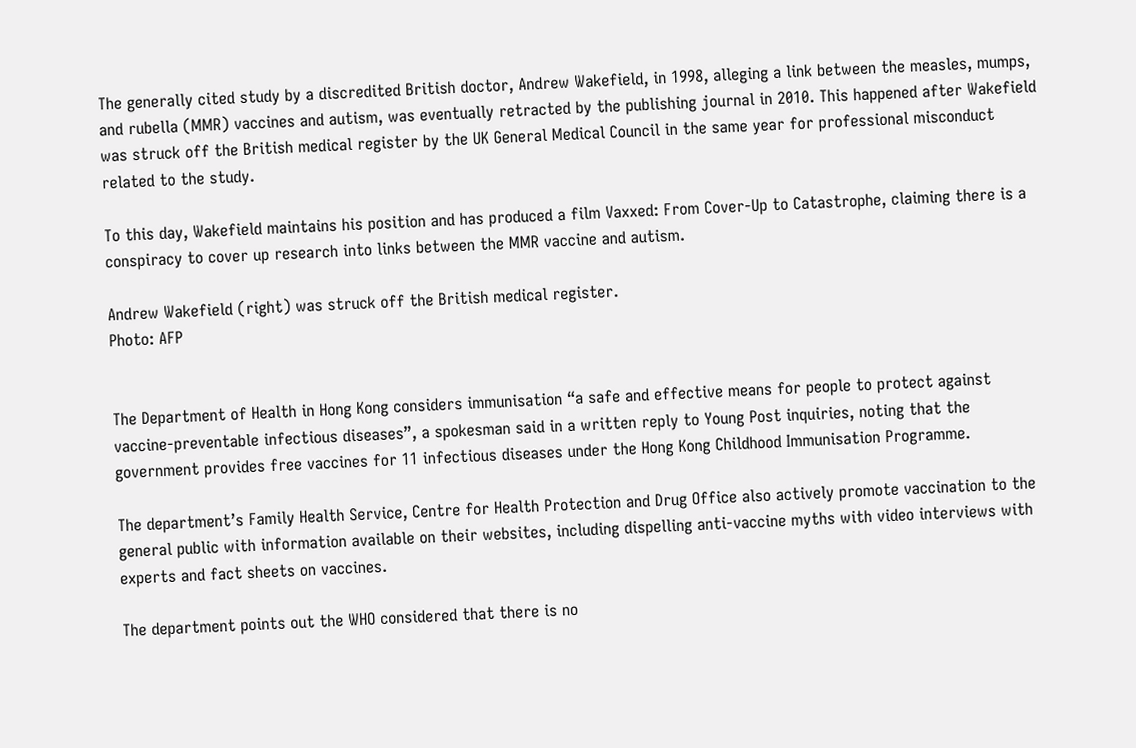The generally cited study by a discredited British doctor, Andrew Wakefield, in 1998, alleging a link between the measles, mumps, and rubella (MMR) vaccines and autism, was eventually retracted by the publishing journal in 2010. This happened after Wakefield was struck off the British medical register by the UK General Medical Council in the same year for professional misconduct related to the study.

To this day, Wakefield maintains his position and has produced a film Vaxxed: From Cover-Up to Catastrophe, claiming there is a conspiracy to cover up research into links between the MMR vaccine and autism.

Andrew Wakefield (right) was struck off the British medical register.
Photo: AFP


The Department of Health in Hong Kong considers immunisation “a safe and effective means for people to protect against vaccine-preventable infectious diseases”, a spokesman said in a written reply to Young Post inquiries, noting that the government provides free vaccines for 11 infectious diseases under the Hong Kong Childhood Immunisation Programme.

The department’s Family Health Service, Centre for Health Protection and Drug Office also actively promote vaccination to the general public with information available on their websites, including dispelling anti-vaccine myths with video interviews with experts and fact sheets on vaccines.

The department points out the WHO considered that there is no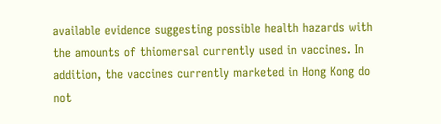available evidence suggesting possible health hazards with the amounts of thiomersal currently used in vaccines. In addition, the vaccines currently marketed in Hong Kong do not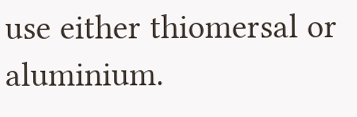use either thiomersal or aluminium.